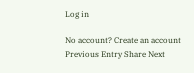Log in

No account? Create an account
Previous Entry Share Next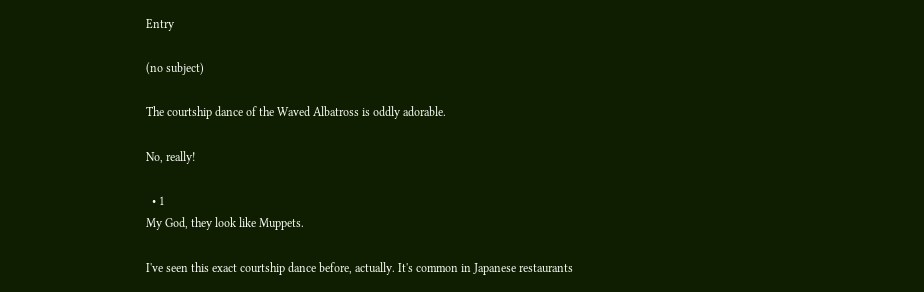Entry

(no subject)

The courtship dance of the Waved Albatross is oddly adorable.

No, really!

  • 1
My God, they look like Muppets.

I've seen this exact courtship dance before, actually. It's common in Japanese restaurants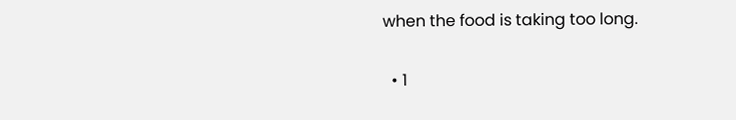when the food is taking too long.

  • 1